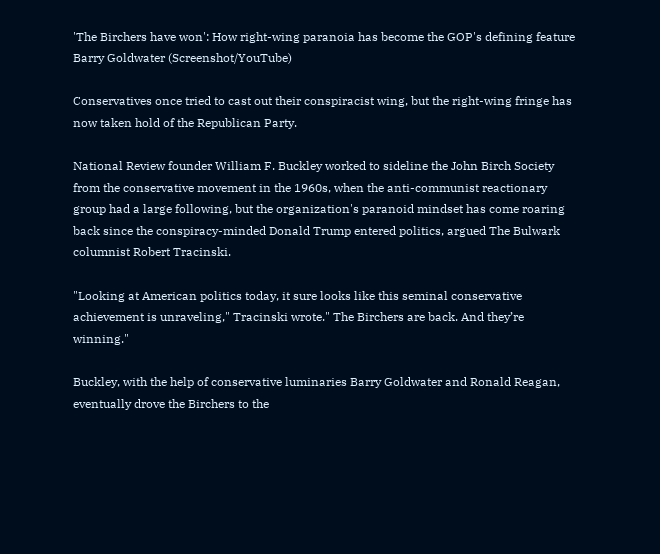'The Birchers have won': How right-wing paranoia has become the GOP's defining feature
Barry Goldwater (Screenshot/YouTube)

Conservatives once tried to cast out their conspiracist wing, but the right-wing fringe has now taken hold of the Republican Party.

National Review founder William F. Buckley worked to sideline the John Birch Society from the conservative movement in the 1960s, when the anti-communist reactionary group had a large following, but the organization's paranoid mindset has come roaring back since the conspiracy-minded Donald Trump entered politics, argued The Bulwark columnist Robert Tracinski.

"Looking at American politics today, it sure looks like this seminal conservative achievement is unraveling," Tracinski wrote." The Birchers are back. And they’re winning."

Buckley, with the help of conservative luminaries Barry Goldwater and Ronald Reagan, eventually drove the Birchers to the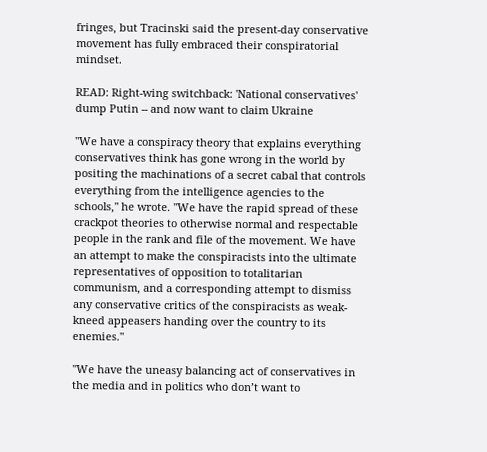fringes, but Tracinski said the present-day conservative movement has fully embraced their conspiratorial mindset.

READ: Right-wing switchback: 'National conservatives' dump Putin -- and now want to claim Ukraine

"We have a conspiracy theory that explains everything conservatives think has gone wrong in the world by positing the machinations of a secret cabal that controls everything from the intelligence agencies to the schools," he wrote. "We have the rapid spread of these crackpot theories to otherwise normal and respectable people in the rank and file of the movement. We have an attempt to make the conspiracists into the ultimate representatives of opposition to totalitarian communism, and a corresponding attempt to dismiss any conservative critics of the conspiracists as weak-kneed appeasers handing over the country to its enemies."

"We have the uneasy balancing act of conservatives in the media and in politics who don’t want to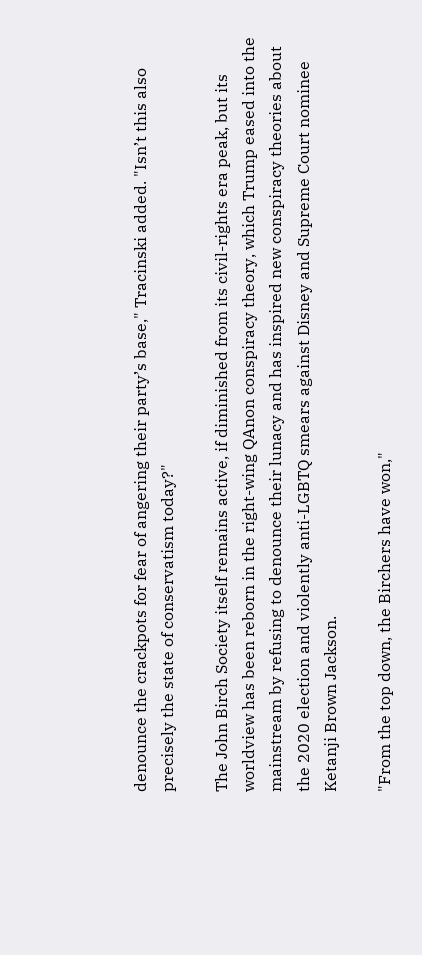denounce the crackpots for fear of angering their party’s base," Tracinski added. "Isn’t this also precisely the state of conservatism today?"

The John Birch Society itself remains active, if diminished from its civil-rights era peak, but its worldview has been reborn in the right-wing QAnon conspiracy theory, which Trump eased into the mainstream by refusing to denounce their lunacy and has inspired new conspiracy theories about the 2020 election and violently anti-LGBTQ smears against Disney and Supreme Court nominee Ketanji Brown Jackson.

"From the top down, the Birchers have won,"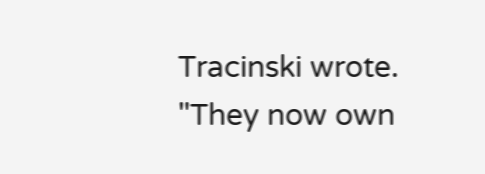Tracinski wrote. "They now own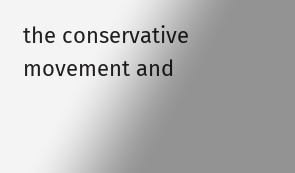the conservative movement and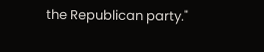the Republican party."